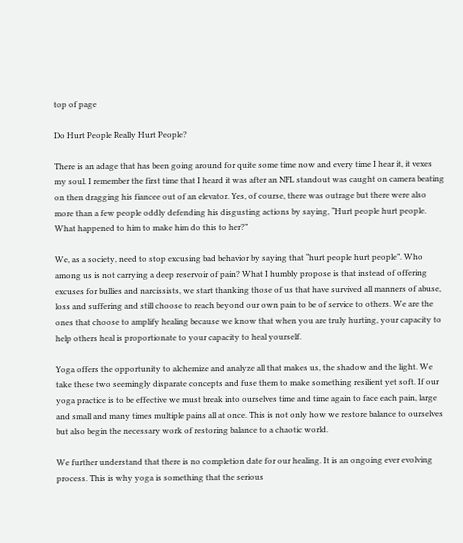top of page

Do Hurt People Really Hurt People?

There is an adage that has been going around for quite some time now and every time I hear it, it vexes my soul. I remember the first time that I heard it was after an NFL standout was caught on camera beating on then dragging his fiancee out of an elevator. Yes, of course, there was outrage but there were also more than a few people oddly defending his disgusting actions by saying, “Hurt people hurt people. What happened to him to make him do this to her?”

We, as a society, need to stop excusing bad behavior by saying that “hurt people hurt people”. Who among us is not carrying a deep reservoir of pain? What I humbly propose is that instead of offering excuses for bullies and narcissists, we start thanking those of us that have survived all manners of abuse, loss and suffering and still choose to reach beyond our own pain to be of service to others. We are the ones that choose to amplify healing because we know that when you are truly hurting, your capacity to help others heal is proportionate to your capacity to heal yourself.

Yoga offers the opportunity to alchemize and analyze all that makes us, the shadow and the light. We take these two seemingly disparate concepts and fuse them to make something resilient yet soft. If our yoga practice is to be effective we must break into ourselves time and time again to face each pain, large and small and many times multiple pains all at once. This is not only how we restore balance to ourselves but also begin the necessary work of restoring balance to a chaotic world.

We further understand that there is no completion date for our healing. It is an ongoing ever evolving process. This is why yoga is something that the serious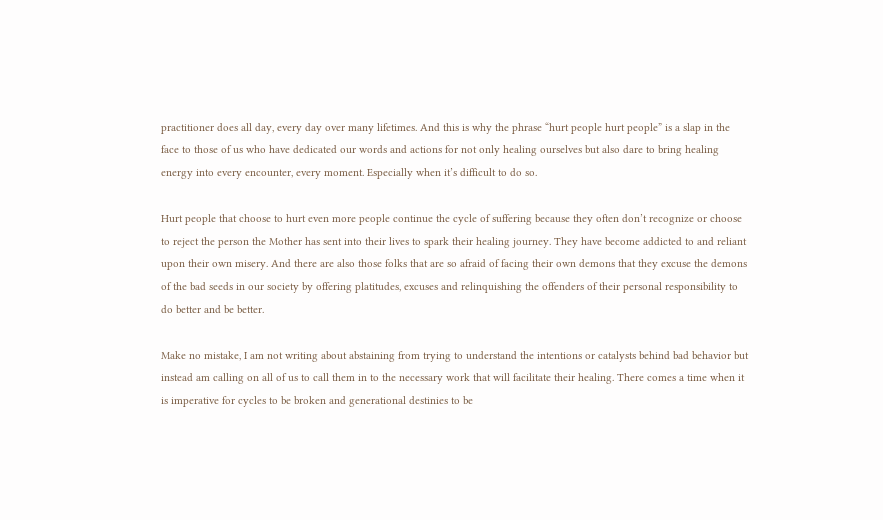practitioner does all day, every day over many lifetimes. And this is why the phrase “hurt people hurt people” is a slap in the face to those of us who have dedicated our words and actions for not only healing ourselves but also dare to bring healing energy into every encounter, every moment. Especially when it’s difficult to do so.

Hurt people that choose to hurt even more people continue the cycle of suffering because they often don’t recognize or choose to reject the person the Mother has sent into their lives to spark their healing journey. They have become addicted to and reliant upon their own misery. And there are also those folks that are so afraid of facing their own demons that they excuse the demons of the bad seeds in our society by offering platitudes, excuses and relinquishing the offenders of their personal responsibility to do better and be better.

Make no mistake, I am not writing about abstaining from trying to understand the intentions or catalysts behind bad behavior but instead am calling on all of us to call them in to the necessary work that will facilitate their healing. There comes a time when it is imperative for cycles to be broken and generational destinies to be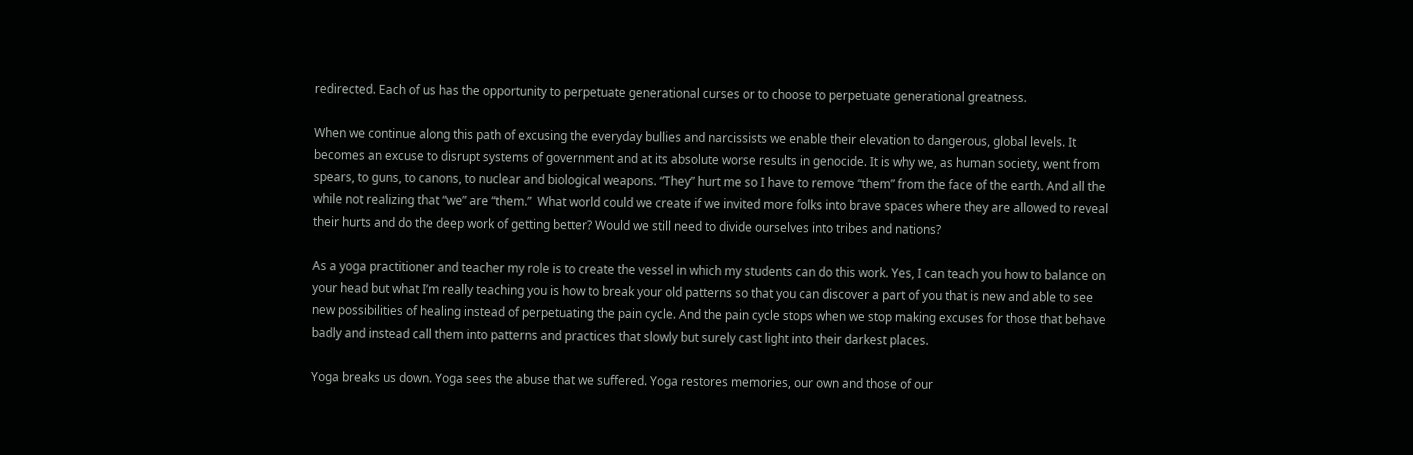redirected. Each of us has the opportunity to perpetuate generational curses or to choose to perpetuate generational greatness.

When we continue along this path of excusing the everyday bullies and narcissists we enable their elevation to dangerous, global levels. It becomes an excuse to disrupt systems of government and at its absolute worse results in genocide. It is why we, as human society, went from spears, to guns, to canons, to nuclear and biological weapons. “They” hurt me so I have to remove “them” from the face of the earth. And all the while not realizing that “we” are “them.”  What world could we create if we invited more folks into brave spaces where they are allowed to reveal their hurts and do the deep work of getting better? Would we still need to divide ourselves into tribes and nations?

As a yoga practitioner and teacher my role is to create the vessel in which my students can do this work. Yes, I can teach you how to balance on your head but what I’m really teaching you is how to break your old patterns so that you can discover a part of you that is new and able to see new possibilities of healing instead of perpetuating the pain cycle. And the pain cycle stops when we stop making excuses for those that behave badly and instead call them into patterns and practices that slowly but surely cast light into their darkest places.

Yoga breaks us down. Yoga sees the abuse that we suffered. Yoga restores memories, our own and those of our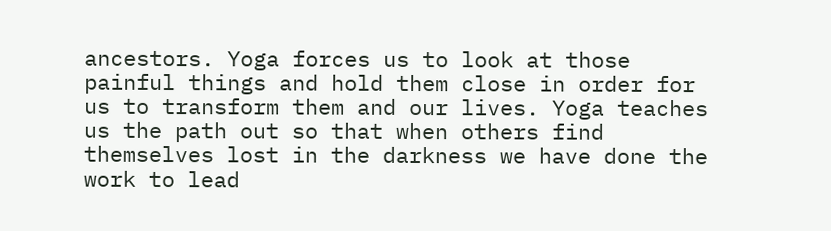ancestors. Yoga forces us to look at those painful things and hold them close in order for us to transform them and our lives. Yoga teaches us the path out so that when others find themselves lost in the darkness we have done the work to lead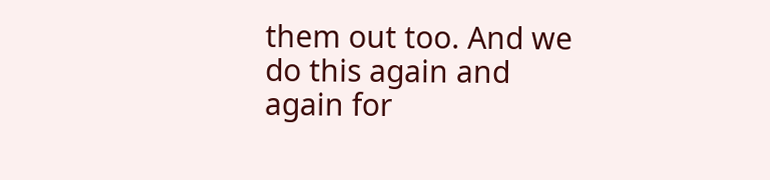them out too. And we do this again and again for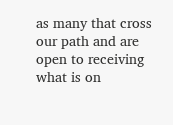as many that cross our path and are open to receiving what is on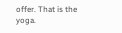offer. That is the yoga.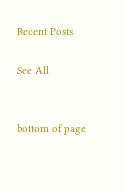Recent Posts

See All


bottom of page